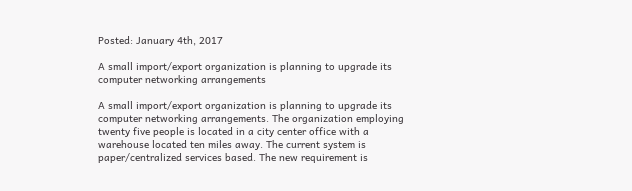Posted: January 4th, 2017

A small import/export organization is planning to upgrade its computer networking arrangements

A small import/export organization is planning to upgrade its computer networking arrangements. The organization employing twenty five people is located in a city center office with a warehouse located ten miles away. The current system is paper/centralized services based. The new requirement is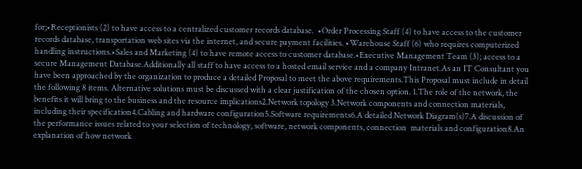for;•Receptionists (2) to have access to a centralized customer records database.  •Order Processing Staff (4) to have access to the customer records database, transportation web sites via the internet, and secure payment facilities. •Warehouse Staff (6) who requires computerized handling instructions.•Sales and Marketing (4) to have remote access to customer database.•Executive Management Team (3); access to a secure Management Database.Additionally all staff to have access to a hosted email service and a company Intranet.As an IT Consultant you have been approached by the organization to produce a detailed Proposal to meet the above requirements.This Proposal must include in detail the following 8 items. Alternative solutions must be discussed with a clear justification of the chosen option. 1.The role of the network, the benefits it will bring to the business and the resource implications2.Network topology 3.Network components and connection materials, including their specification4.Cabling and hardware configuration5.Software requirements6.A detailed Network Diagram(s)7.A discussion of the performance issues related to your selection of technology, software, network components, connection  materials and configuration8.An explanation of how network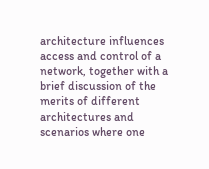architecture influences access and control of a network, together with a brief discussion of the merits of different architectures and scenarios where one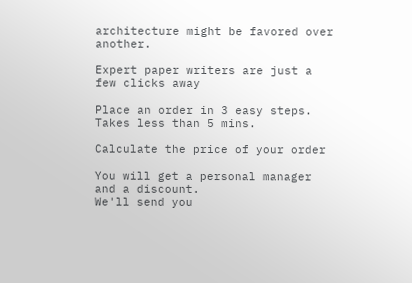architecture might be favored over another.

Expert paper writers are just a few clicks away

Place an order in 3 easy steps. Takes less than 5 mins.

Calculate the price of your order

You will get a personal manager and a discount.
We'll send you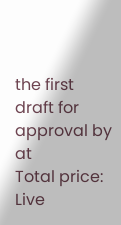the first draft for approval by at
Total price:
Live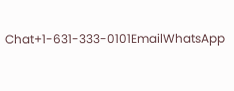Chat+1-631-333-0101EmailWhatsApp